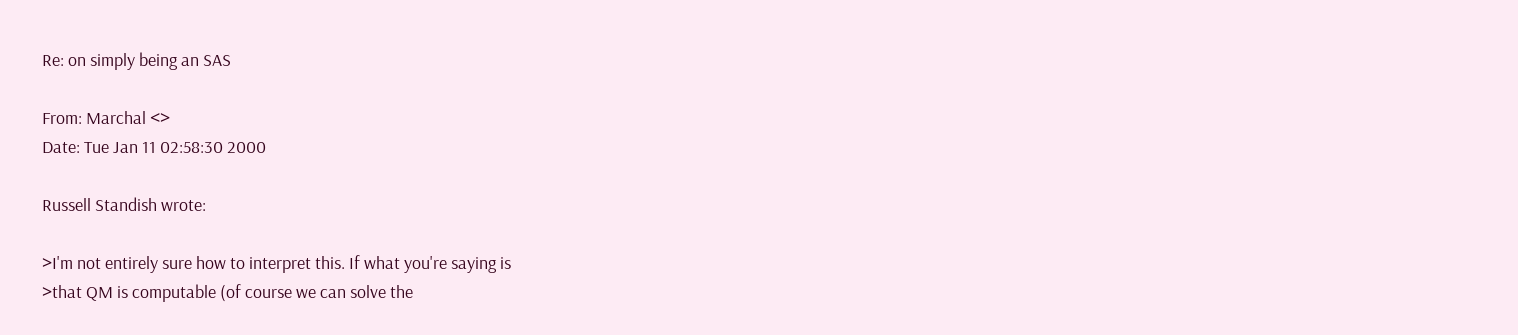Re: on simply being an SAS

From: Marchal <>
Date: Tue Jan 11 02:58:30 2000

Russell Standish wrote:

>I'm not entirely sure how to interpret this. If what you're saying is
>that QM is computable (of course we can solve the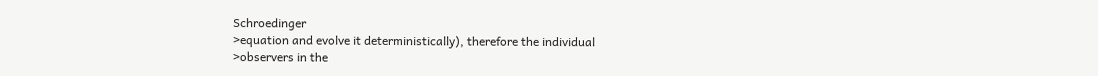Schroedinger
>equation and evolve it deterministically), therefore the individual
>observers in the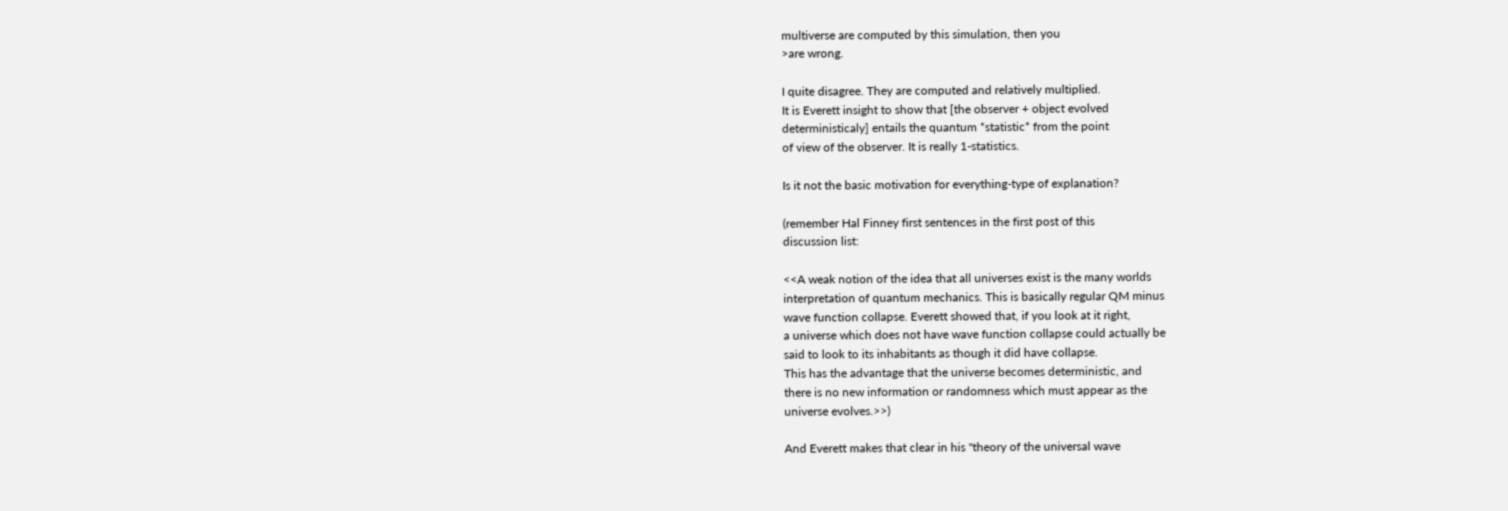multiverse are computed by this simulation, then you
>are wrong.

I quite disagree. They are computed and relatively multiplied.
It is Everett insight to show that [the observer + object evolved
deterministicaly] entails the quantum *statistic* from the point
of view of the observer. It is really 1-statistics.

Is it not the basic motivation for everything-type of explanation?

(remember Hal Finney first sentences in the first post of this
discussion list:

<<A weak notion of the idea that all universes exist is the many worlds
interpretation of quantum mechanics. This is basically regular QM minus
wave function collapse. Everett showed that, if you look at it right,
a universe which does not have wave function collapse could actually be
said to look to its inhabitants as though it did have collapse.
This has the advantage that the universe becomes deterministic, and
there is no new information or randomness which must appear as the
universe evolves.>>)

And Everett makes that clear in his "theory of the universal wave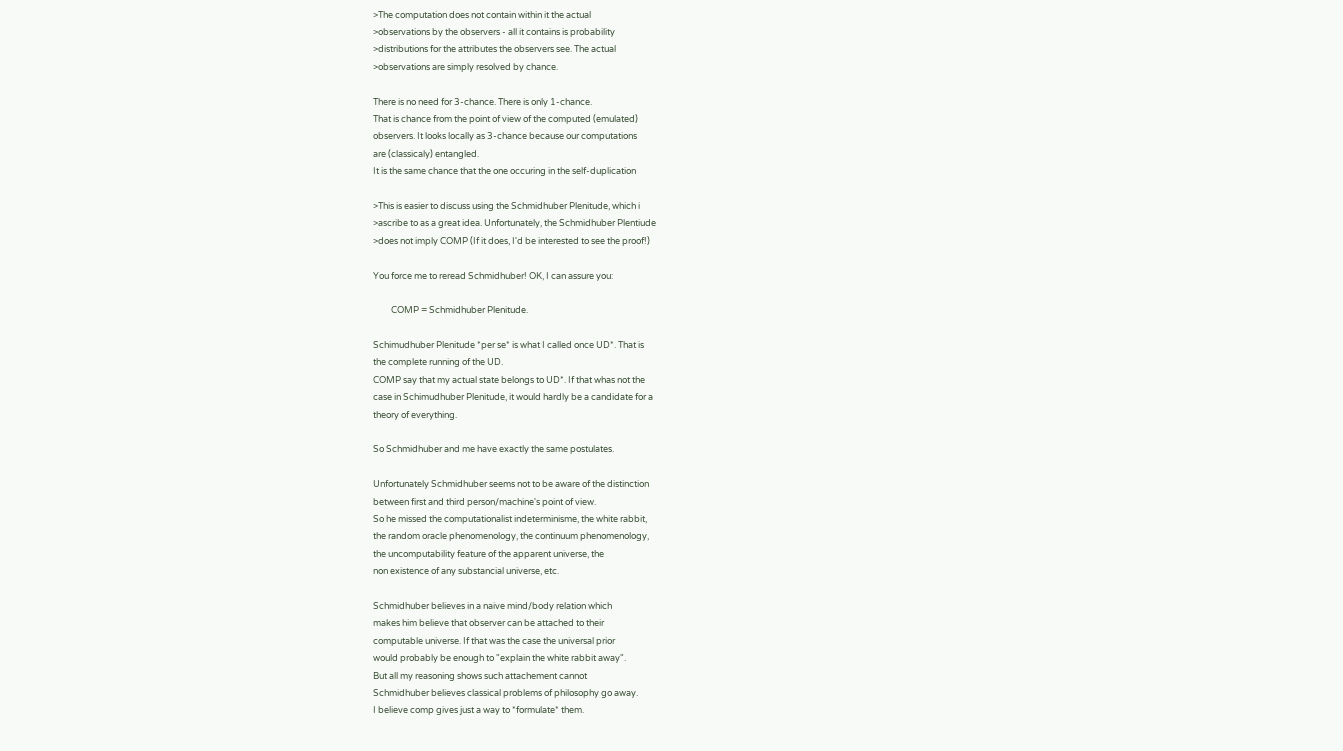>The computation does not contain within it the actual
>observations by the observers - all it contains is probability
>distributions for the attributes the observers see. The actual
>observations are simply resolved by chance.

There is no need for 3-chance. There is only 1-chance.
That is chance from the point of view of the computed (emulated)
observers. It looks locally as 3-chance because our computations
are (classicaly) entangled.
It is the same chance that the one occuring in the self-duplication

>This is easier to discuss using the Schmidhuber Plenitude, which i
>ascribe to as a great idea. Unfortunately, the Schmidhuber Plentiude
>does not imply COMP (If it does, I'd be interested to see the proof!)

You force me to reread Schmidhuber! OK, I can assure you:

         COMP = Schmidhuber Plenitude.

Schimudhuber Plenitude *per se* is what I called once UD*. That is
the complete running of the UD.
COMP say that my actual state belongs to UD*. If that whas not the
case in Schimudhuber Plenitude, it would hardly be a candidate for a
theory of everything.

So Schmidhuber and me have exactly the same postulates.

Unfortunately Schmidhuber seems not to be aware of the distinction
between first and third person/machine's point of view.
So he missed the computationalist indeterminisme, the white rabbit,
the random oracle phenomenology, the continuum phenomenology,
the uncomputability feature of the apparent universe, the
non existence of any substancial universe, etc.

Schmidhuber believes in a naive mind/body relation which
makes him believe that observer can be attached to their
computable universe. If that was the case the universal prior
would probably be enough to "explain the white rabbit away".
But all my reasoning shows such attachement cannot
Schmidhuber believes classical problems of philosophy go away.
I believe comp gives just a way to *formulate* them.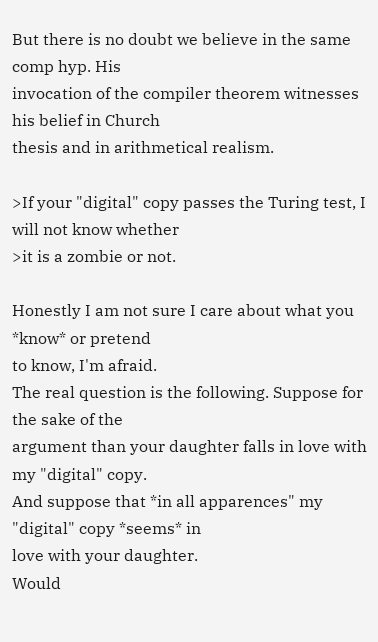But there is no doubt we believe in the same comp hyp. His
invocation of the compiler theorem witnesses his belief in Church
thesis and in arithmetical realism.

>If your "digital" copy passes the Turing test, I will not know whether
>it is a zombie or not.

Honestly I am not sure I care about what you *know* or pretend
to know, I'm afraid.
The real question is the following. Suppose for the sake of the
argument than your daughter falls in love with my "digital" copy.
And suppose that *in all apparences" my "digital" copy *seems* in
love with your daughter.
Would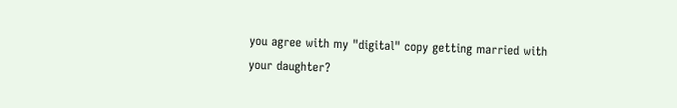you agree with my "digital" copy getting married with
your daughter?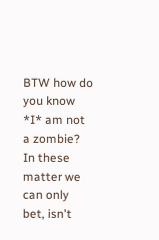BTW how do you know *I* am not a zombie?
In these matter we can only bet, isn't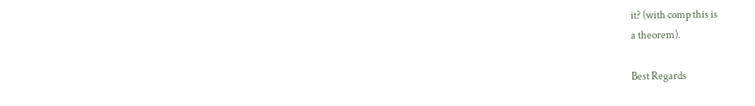it? (with comp this is
a theorem).

Best Regards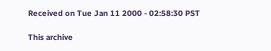Received on Tue Jan 11 2000 - 02:58:30 PST

This archive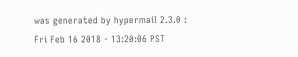was generated by hypermail 2.3.0 : Fri Feb 16 2018 - 13:20:06 PST